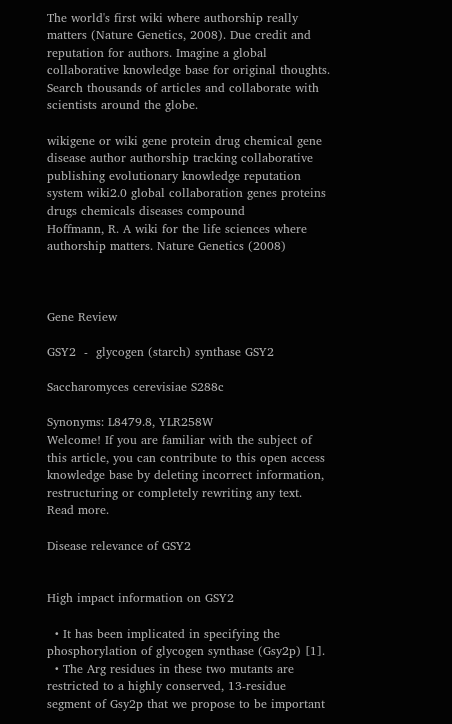The world's first wiki where authorship really matters (Nature Genetics, 2008). Due credit and reputation for authors. Imagine a global collaborative knowledge base for original thoughts. Search thousands of articles and collaborate with scientists around the globe.

wikigene or wiki gene protein drug chemical gene disease author authorship tracking collaborative publishing evolutionary knowledge reputation system wiki2.0 global collaboration genes proteins drugs chemicals diseases compound
Hoffmann, R. A wiki for the life sciences where authorship matters. Nature Genetics (2008)



Gene Review

GSY2  -  glycogen (starch) synthase GSY2

Saccharomyces cerevisiae S288c

Synonyms: L8479.8, YLR258W
Welcome! If you are familiar with the subject of this article, you can contribute to this open access knowledge base by deleting incorrect information, restructuring or completely rewriting any text. Read more.

Disease relevance of GSY2


High impact information on GSY2

  • It has been implicated in specifying the phosphorylation of glycogen synthase (Gsy2p) [1].
  • The Arg residues in these two mutants are restricted to a highly conserved, 13-residue segment of Gsy2p that we propose to be important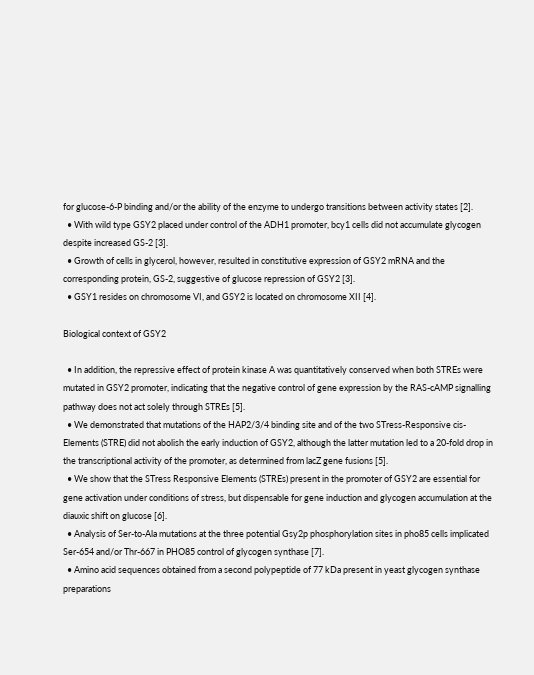for glucose-6-P binding and/or the ability of the enzyme to undergo transitions between activity states [2].
  • With wild type GSY2 placed under control of the ADH1 promoter, bcy1 cells did not accumulate glycogen despite increased GS-2 [3].
  • Growth of cells in glycerol, however, resulted in constitutive expression of GSY2 mRNA and the corresponding protein, GS-2, suggestive of glucose repression of GSY2 [3].
  • GSY1 resides on chromosome VI, and GSY2 is located on chromosome XII [4].

Biological context of GSY2

  • In addition, the repressive effect of protein kinase A was quantitatively conserved when both STREs were mutated in GSY2 promoter, indicating that the negative control of gene expression by the RAS-cAMP signalling pathway does not act solely through STREs [5].
  • We demonstrated that mutations of the HAP2/3/4 binding site and of the two STress-Responsive cis-Elements (STRE) did not abolish the early induction of GSY2, although the latter mutation led to a 20-fold drop in the transcriptional activity of the promoter, as determined from lacZ gene fusions [5].
  • We show that the STress Responsive Elements (STREs) present in the promoter of GSY2 are essential for gene activation under conditions of stress, but dispensable for gene induction and glycogen accumulation at the diauxic shift on glucose [6].
  • Analysis of Ser-to-Ala mutations at the three potential Gsy2p phosphorylation sites in pho85 cells implicated Ser-654 and/or Thr-667 in PHO85 control of glycogen synthase [7].
  • Amino acid sequences obtained from a second polypeptide of 77 kDa present in yeast glycogen synthase preparations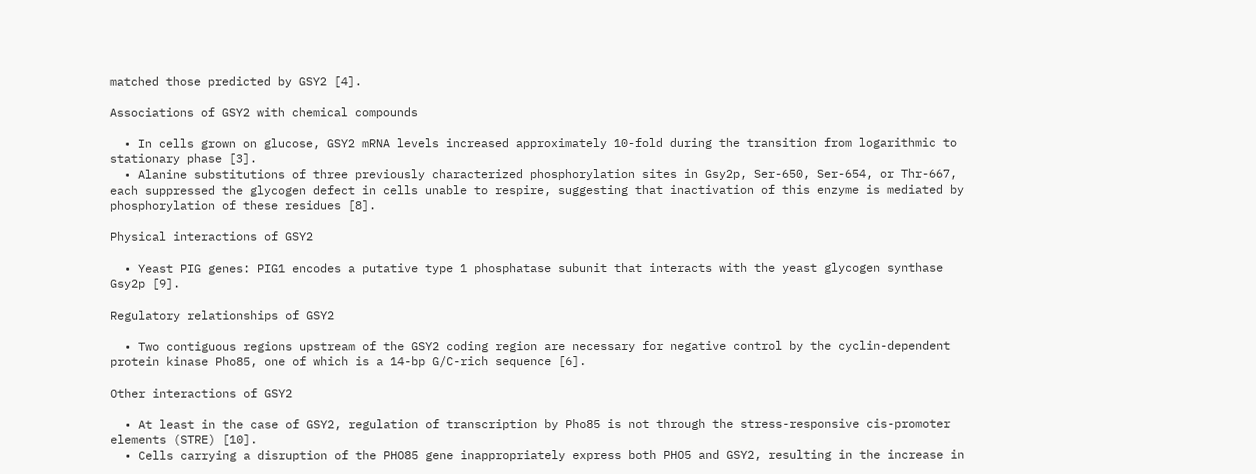matched those predicted by GSY2 [4].

Associations of GSY2 with chemical compounds

  • In cells grown on glucose, GSY2 mRNA levels increased approximately 10-fold during the transition from logarithmic to stationary phase [3].
  • Alanine substitutions of three previously characterized phosphorylation sites in Gsy2p, Ser-650, Ser-654, or Thr-667, each suppressed the glycogen defect in cells unable to respire, suggesting that inactivation of this enzyme is mediated by phosphorylation of these residues [8].

Physical interactions of GSY2

  • Yeast PIG genes: PIG1 encodes a putative type 1 phosphatase subunit that interacts with the yeast glycogen synthase Gsy2p [9].

Regulatory relationships of GSY2

  • Two contiguous regions upstream of the GSY2 coding region are necessary for negative control by the cyclin-dependent protein kinase Pho85, one of which is a 14-bp G/C-rich sequence [6].

Other interactions of GSY2

  • At least in the case of GSY2, regulation of transcription by Pho85 is not through the stress-responsive cis-promoter elements (STRE) [10].
  • Cells carrying a disruption of the PHO85 gene inappropriately express both PHO5 and GSY2, resulting in the increase in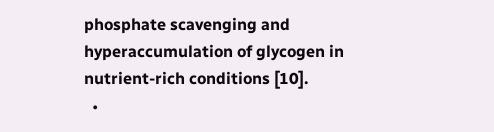phosphate scavenging and hyperaccumulation of glycogen in nutrient-rich conditions [10].
  •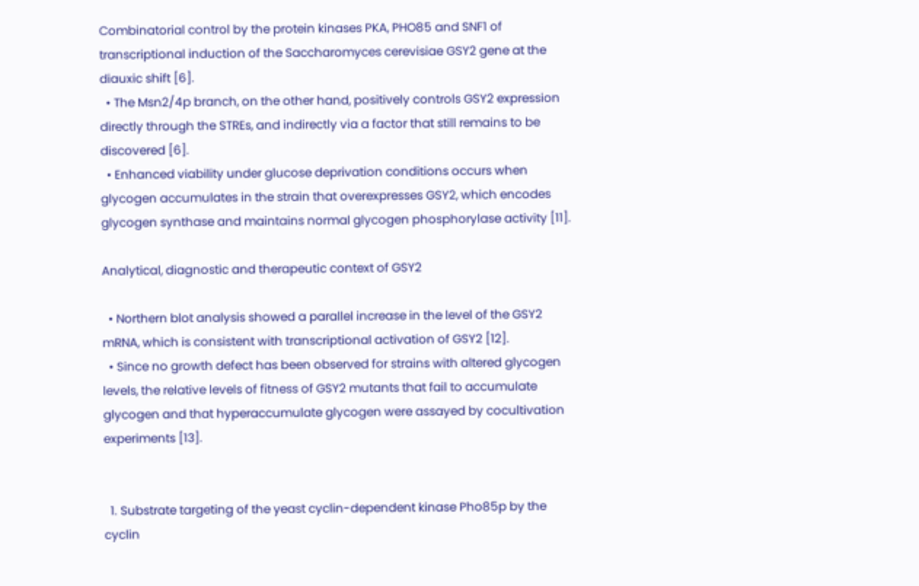Combinatorial control by the protein kinases PKA, PHO85 and SNF1 of transcriptional induction of the Saccharomyces cerevisiae GSY2 gene at the diauxic shift [6].
  • The Msn2/4p branch, on the other hand, positively controls GSY2 expression directly through the STREs, and indirectly via a factor that still remains to be discovered [6].
  • Enhanced viability under glucose deprivation conditions occurs when glycogen accumulates in the strain that overexpresses GSY2, which encodes glycogen synthase and maintains normal glycogen phosphorylase activity [11].

Analytical, diagnostic and therapeutic context of GSY2

  • Northern blot analysis showed a parallel increase in the level of the GSY2 mRNA, which is consistent with transcriptional activation of GSY2 [12].
  • Since no growth defect has been observed for strains with altered glycogen levels, the relative levels of fitness of GSY2 mutants that fail to accumulate glycogen and that hyperaccumulate glycogen were assayed by cocultivation experiments [13].


  1. Substrate targeting of the yeast cyclin-dependent kinase Pho85p by the cyclin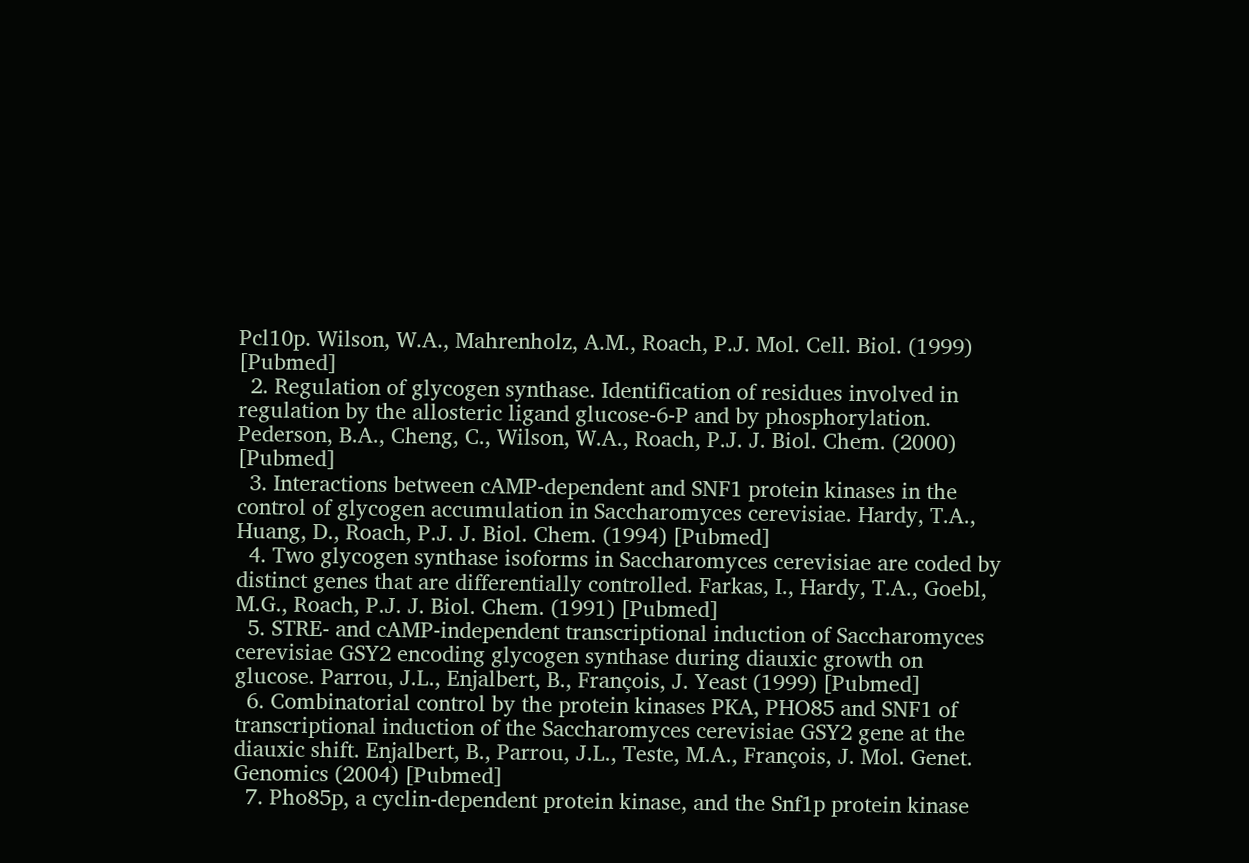Pcl10p. Wilson, W.A., Mahrenholz, A.M., Roach, P.J. Mol. Cell. Biol. (1999) [Pubmed]
  2. Regulation of glycogen synthase. Identification of residues involved in regulation by the allosteric ligand glucose-6-P and by phosphorylation. Pederson, B.A., Cheng, C., Wilson, W.A., Roach, P.J. J. Biol. Chem. (2000) [Pubmed]
  3. Interactions between cAMP-dependent and SNF1 protein kinases in the control of glycogen accumulation in Saccharomyces cerevisiae. Hardy, T.A., Huang, D., Roach, P.J. J. Biol. Chem. (1994) [Pubmed]
  4. Two glycogen synthase isoforms in Saccharomyces cerevisiae are coded by distinct genes that are differentially controlled. Farkas, I., Hardy, T.A., Goebl, M.G., Roach, P.J. J. Biol. Chem. (1991) [Pubmed]
  5. STRE- and cAMP-independent transcriptional induction of Saccharomyces cerevisiae GSY2 encoding glycogen synthase during diauxic growth on glucose. Parrou, J.L., Enjalbert, B., François, J. Yeast (1999) [Pubmed]
  6. Combinatorial control by the protein kinases PKA, PHO85 and SNF1 of transcriptional induction of the Saccharomyces cerevisiae GSY2 gene at the diauxic shift. Enjalbert, B., Parrou, J.L., Teste, M.A., François, J. Mol. Genet. Genomics (2004) [Pubmed]
  7. Pho85p, a cyclin-dependent protein kinase, and the Snf1p protein kinase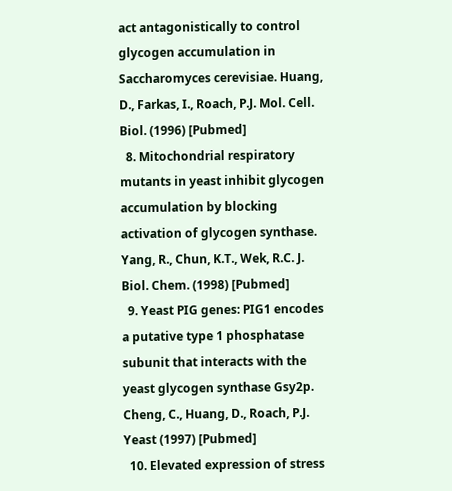act antagonistically to control glycogen accumulation in Saccharomyces cerevisiae. Huang, D., Farkas, I., Roach, P.J. Mol. Cell. Biol. (1996) [Pubmed]
  8. Mitochondrial respiratory mutants in yeast inhibit glycogen accumulation by blocking activation of glycogen synthase. Yang, R., Chun, K.T., Wek, R.C. J. Biol. Chem. (1998) [Pubmed]
  9. Yeast PIG genes: PIG1 encodes a putative type 1 phosphatase subunit that interacts with the yeast glycogen synthase Gsy2p. Cheng, C., Huang, D., Roach, P.J. Yeast (1997) [Pubmed]
  10. Elevated expression of stress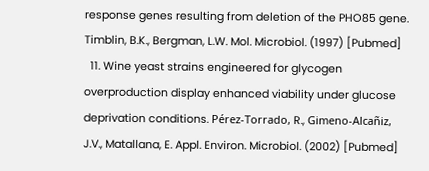response genes resulting from deletion of the PHO85 gene. Timblin, B.K., Bergman, L.W. Mol. Microbiol. (1997) [Pubmed]
  11. Wine yeast strains engineered for glycogen overproduction display enhanced viability under glucose deprivation conditions. Pérez-Torrado, R., Gimeno-Alcañiz, J.V., Matallana, E. Appl. Environ. Microbiol. (2002) [Pubmed]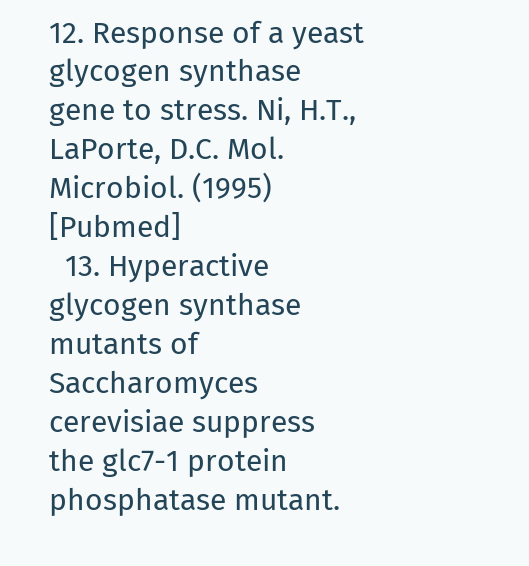12. Response of a yeast glycogen synthase gene to stress. Ni, H.T., LaPorte, D.C. Mol. Microbiol. (1995) [Pubmed]
  13. Hyperactive glycogen synthase mutants of Saccharomyces cerevisiae suppress the glc7-1 protein phosphatase mutant.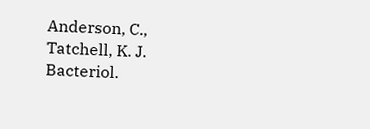Anderson, C., Tatchell, K. J. Bacteriol.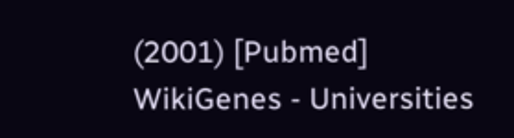(2001) [Pubmed]
WikiGenes - Universities